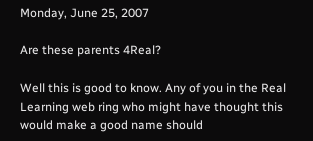Monday, June 25, 2007

Are these parents 4Real?

Well this is good to know. Any of you in the Real Learning web ring who might have thought this would make a good name should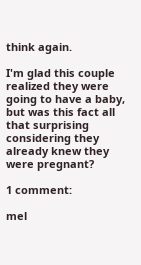think again.

I'm glad this couple realized they were going to have a baby, but was this fact all that surprising considering they already knew they were pregnant?

1 comment:

mel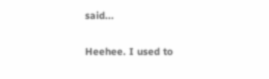said...

Heehee. I used to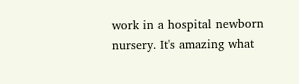work in a hospital newborn nursery. It's amazing what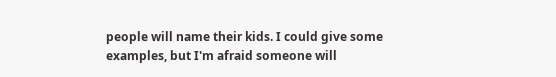people will name their kids. I could give some examples, but I'm afraid someone will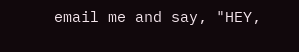email me and say, "HEY,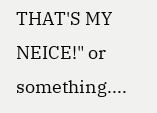THAT'S MY NEICE!" or something....